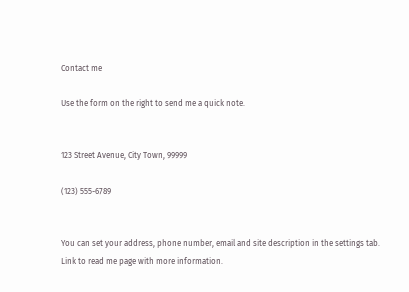Contact me

Use the form on the right to send me a quick note.


123 Street Avenue, City Town, 99999

(123) 555-6789


You can set your address, phone number, email and site description in the settings tab.
Link to read me page with more information.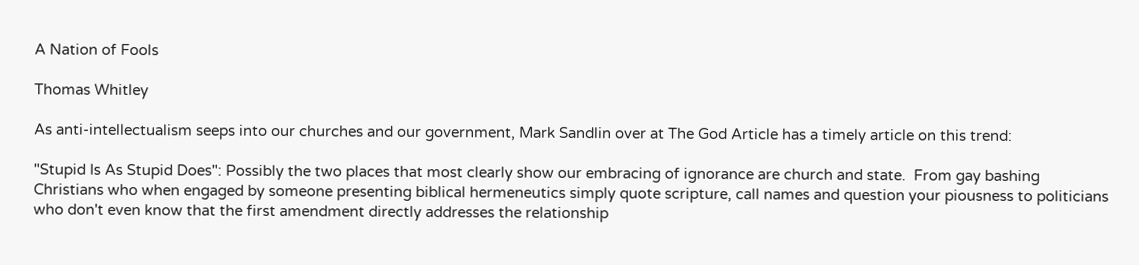A Nation of Fools

Thomas Whitley

As anti-intellectualism seeps into our churches and our government, Mark Sandlin over at The God Article has a timely article on this trend:

"Stupid Is As Stupid Does": Possibly the two places that most clearly show our embracing of ignorance are church and state.  From gay bashing Christians who when engaged by someone presenting biblical hermeneutics simply quote scripture, call names and question your piousness to politicians who don't even know that the first amendment directly addresses the relationship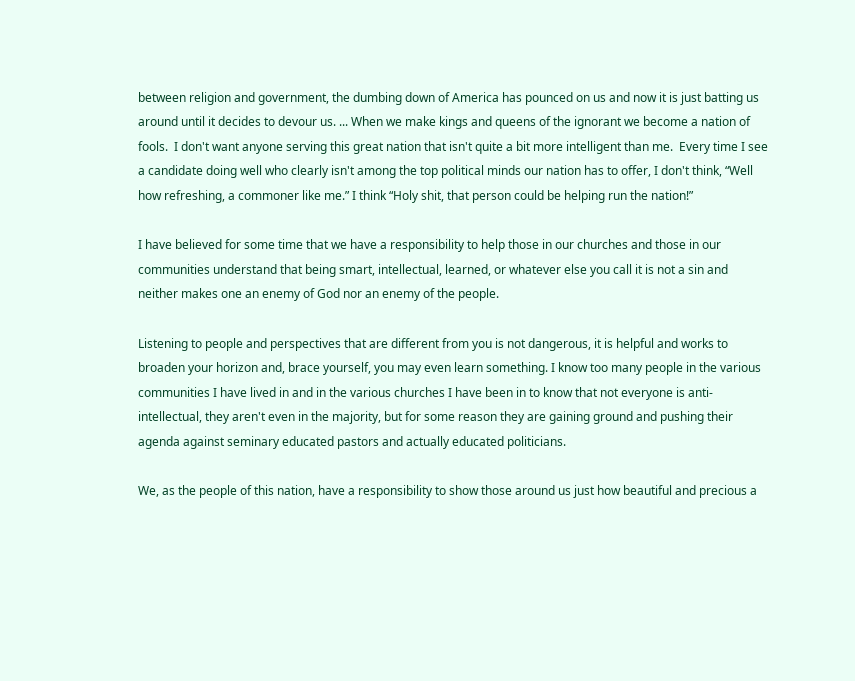between religion and government, the dumbing down of America has pounced on us and now it is just batting us around until it decides to devour us. ... When we make kings and queens of the ignorant we become a nation of fools.  I don't want anyone serving this great nation that isn't quite a bit more intelligent than me.  Every time I see a candidate doing well who clearly isn't among the top political minds our nation has to offer, I don't think, “Well how refreshing, a commoner like me.” I think “Holy shit, that person could be helping run the nation!”

I have believed for some time that we have a responsibility to help those in our churches and those in our communities understand that being smart, intellectual, learned, or whatever else you call it is not a sin and neither makes one an enemy of God nor an enemy of the people.

Listening to people and perspectives that are different from you is not dangerous, it is helpful and works to broaden your horizon and, brace yourself, you may even learn something. I know too many people in the various communities I have lived in and in the various churches I have been in to know that not everyone is anti-intellectual, they aren't even in the majority, but for some reason they are gaining ground and pushing their agenda against seminary educated pastors and actually educated politicians.

We, as the people of this nation, have a responsibility to show those around us just how beautiful and precious a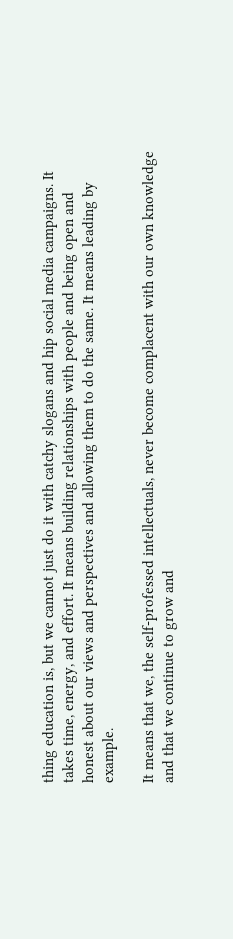thing education is, but we cannot just do it with catchy slogans and hip social media campaigns. It takes time, energy, and effort. It means building relationships with people and being open and honest about our views and perspectives and allowing them to do the same. It means leading by example.

It means that we, the self-professed intellectuals, never become complacent with our own knowledge and that we continue to grow and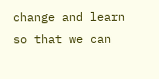change and learn so that we can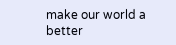make our world a better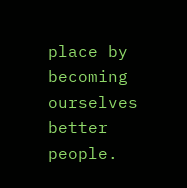place by becoming ourselves better people.